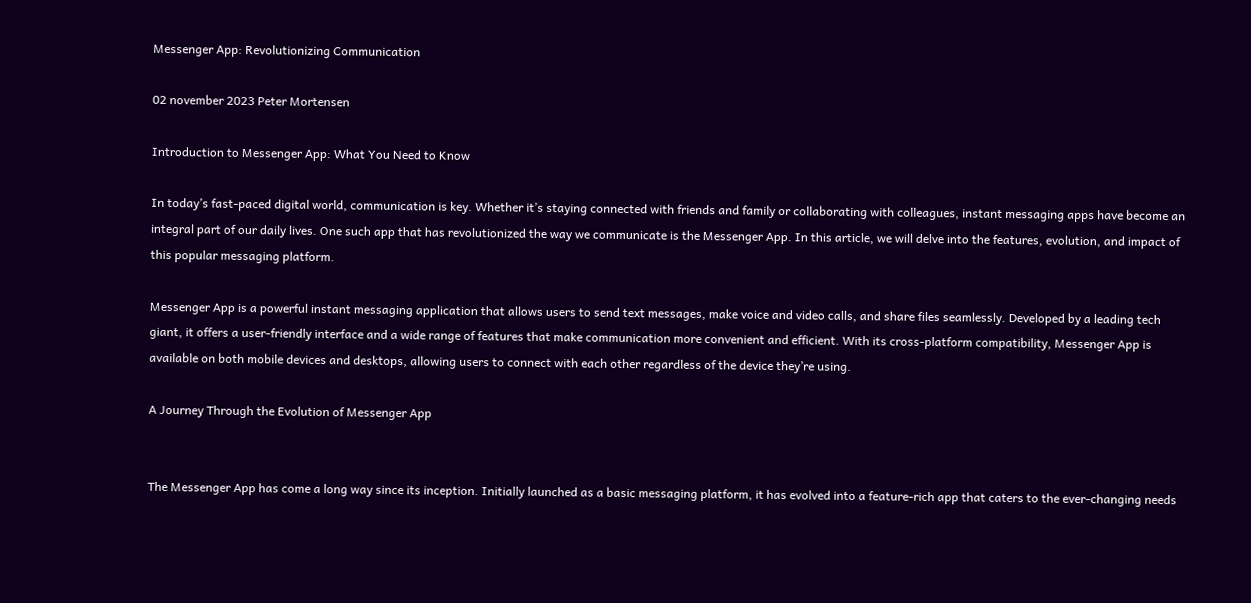Messenger App: Revolutionizing Communication

02 november 2023 Peter Mortensen

Introduction to Messenger App: What You Need to Know

In today’s fast-paced digital world, communication is key. Whether it’s staying connected with friends and family or collaborating with colleagues, instant messaging apps have become an integral part of our daily lives. One such app that has revolutionized the way we communicate is the Messenger App. In this article, we will delve into the features, evolution, and impact of this popular messaging platform.

Messenger App is a powerful instant messaging application that allows users to send text messages, make voice and video calls, and share files seamlessly. Developed by a leading tech giant, it offers a user-friendly interface and a wide range of features that make communication more convenient and efficient. With its cross-platform compatibility, Messenger App is available on both mobile devices and desktops, allowing users to connect with each other regardless of the device they’re using.

A Journey Through the Evolution of Messenger App


The Messenger App has come a long way since its inception. Initially launched as a basic messaging platform, it has evolved into a feature-rich app that caters to the ever-changing needs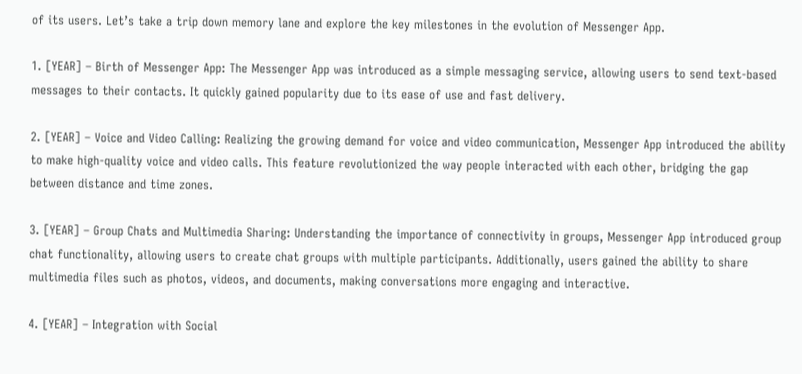of its users. Let’s take a trip down memory lane and explore the key milestones in the evolution of Messenger App.

1. [YEAR] – Birth of Messenger App: The Messenger App was introduced as a simple messaging service, allowing users to send text-based messages to their contacts. It quickly gained popularity due to its ease of use and fast delivery.

2. [YEAR] – Voice and Video Calling: Realizing the growing demand for voice and video communication, Messenger App introduced the ability to make high-quality voice and video calls. This feature revolutionized the way people interacted with each other, bridging the gap between distance and time zones.

3. [YEAR] – Group Chats and Multimedia Sharing: Understanding the importance of connectivity in groups, Messenger App introduced group chat functionality, allowing users to create chat groups with multiple participants. Additionally, users gained the ability to share multimedia files such as photos, videos, and documents, making conversations more engaging and interactive.

4. [YEAR] – Integration with Social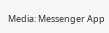Media: Messenger App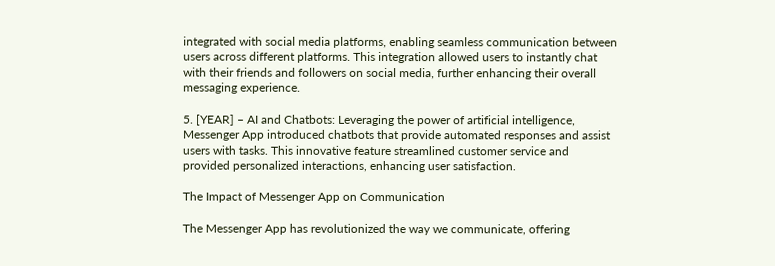integrated with social media platforms, enabling seamless communication between users across different platforms. This integration allowed users to instantly chat with their friends and followers on social media, further enhancing their overall messaging experience.

5. [YEAR] – AI and Chatbots: Leveraging the power of artificial intelligence, Messenger App introduced chatbots that provide automated responses and assist users with tasks. This innovative feature streamlined customer service and provided personalized interactions, enhancing user satisfaction.

The Impact of Messenger App on Communication

The Messenger App has revolutionized the way we communicate, offering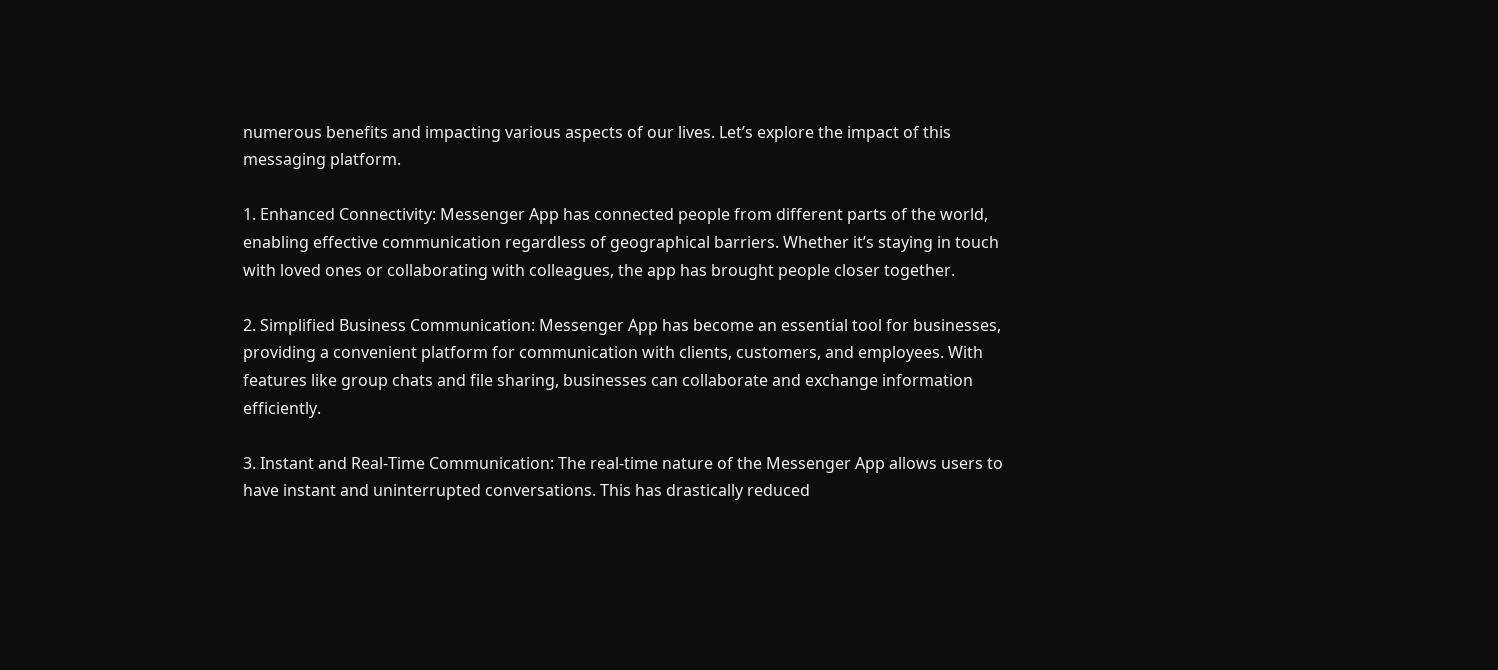numerous benefits and impacting various aspects of our lives. Let’s explore the impact of this messaging platform.

1. Enhanced Connectivity: Messenger App has connected people from different parts of the world, enabling effective communication regardless of geographical barriers. Whether it’s staying in touch with loved ones or collaborating with colleagues, the app has brought people closer together.

2. Simplified Business Communication: Messenger App has become an essential tool for businesses, providing a convenient platform for communication with clients, customers, and employees. With features like group chats and file sharing, businesses can collaborate and exchange information efficiently.

3. Instant and Real-Time Communication: The real-time nature of the Messenger App allows users to have instant and uninterrupted conversations. This has drastically reduced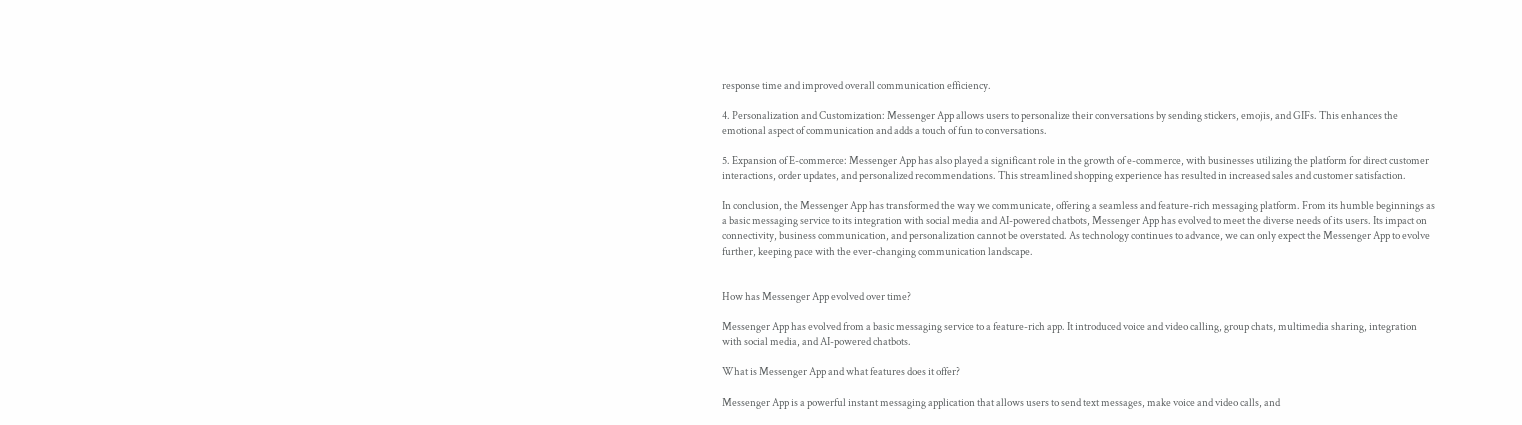response time and improved overall communication efficiency.

4. Personalization and Customization: Messenger App allows users to personalize their conversations by sending stickers, emojis, and GIFs. This enhances the emotional aspect of communication and adds a touch of fun to conversations.

5. Expansion of E-commerce: Messenger App has also played a significant role in the growth of e-commerce, with businesses utilizing the platform for direct customer interactions, order updates, and personalized recommendations. This streamlined shopping experience has resulted in increased sales and customer satisfaction.

In conclusion, the Messenger App has transformed the way we communicate, offering a seamless and feature-rich messaging platform. From its humble beginnings as a basic messaging service to its integration with social media and AI-powered chatbots, Messenger App has evolved to meet the diverse needs of its users. Its impact on connectivity, business communication, and personalization cannot be overstated. As technology continues to advance, we can only expect the Messenger App to evolve further, keeping pace with the ever-changing communication landscape.


How has Messenger App evolved over time?

Messenger App has evolved from a basic messaging service to a feature-rich app. It introduced voice and video calling, group chats, multimedia sharing, integration with social media, and AI-powered chatbots.

What is Messenger App and what features does it offer?

Messenger App is a powerful instant messaging application that allows users to send text messages, make voice and video calls, and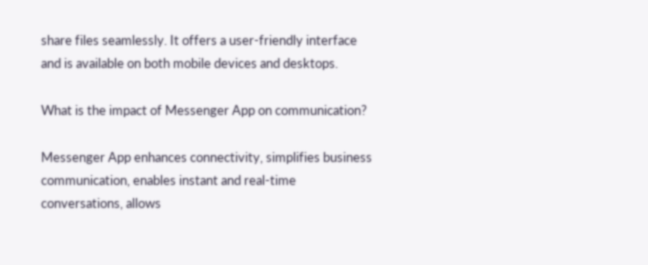share files seamlessly. It offers a user-friendly interface and is available on both mobile devices and desktops.

What is the impact of Messenger App on communication?

Messenger App enhances connectivity, simplifies business communication, enables instant and real-time conversations, allows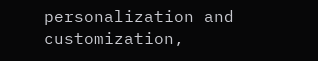personalization and customization,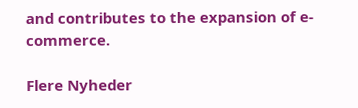and contributes to the expansion of e-commerce.

Flere Nyheder